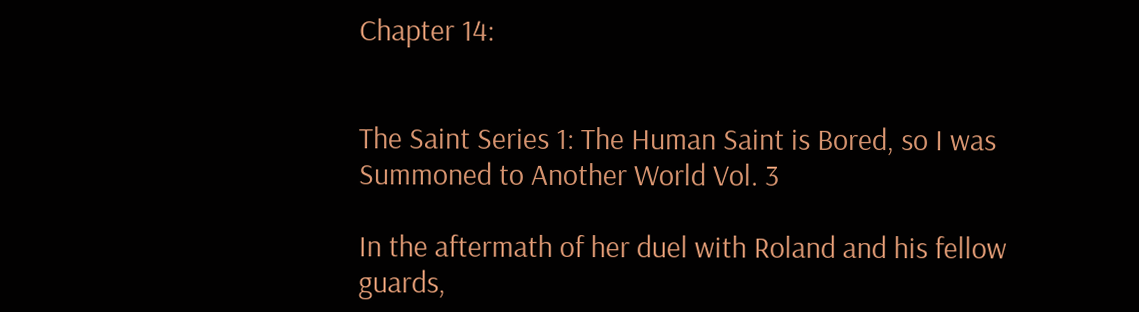Chapter 14:


The Saint Series 1: The Human Saint is Bored, so I was Summoned to Another World Vol. 3

In the aftermath of her duel with Roland and his fellow guards,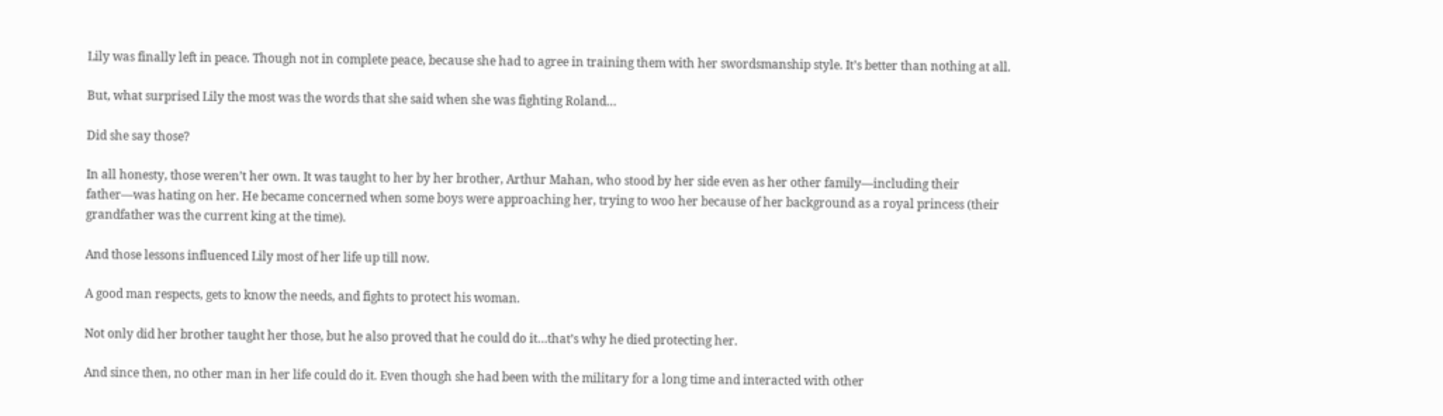Lily was finally left in peace. Though not in complete peace, because she had to agree in training them with her swordsmanship style. It’s better than nothing at all.

But, what surprised Lily the most was the words that she said when she was fighting Roland…

Did she say those?

In all honesty, those weren’t her own. It was taught to her by her brother, Arthur Mahan, who stood by her side even as her other family—including their father—was hating on her. He became concerned when some boys were approaching her, trying to woo her because of her background as a royal princess (their grandfather was the current king at the time).

And those lessons influenced Lily most of her life up till now.

A good man respects, gets to know the needs, and fights to protect his woman.

Not only did her brother taught her those, but he also proved that he could do it…that’s why he died protecting her.

And since then, no other man in her life could do it. Even though she had been with the military for a long time and interacted with other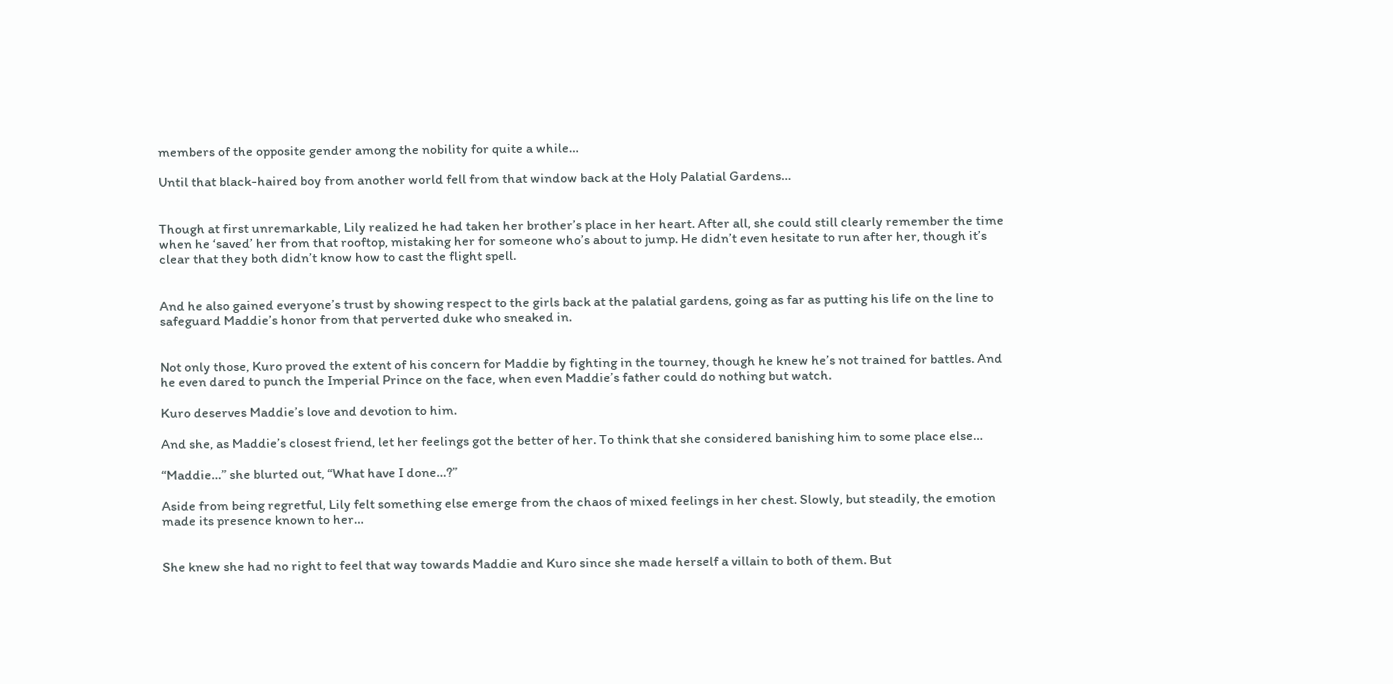members of the opposite gender among the nobility for quite a while…

Until that black-haired boy from another world fell from that window back at the Holy Palatial Gardens…


Though at first unremarkable, Lily realized he had taken her brother’s place in her heart. After all, she could still clearly remember the time when he ‘saved’ her from that rooftop, mistaking her for someone who’s about to jump. He didn’t even hesitate to run after her, though it’s clear that they both didn’t know how to cast the flight spell.


And he also gained everyone’s trust by showing respect to the girls back at the palatial gardens, going as far as putting his life on the line to safeguard Maddie’s honor from that perverted duke who sneaked in.


Not only those, Kuro proved the extent of his concern for Maddie by fighting in the tourney, though he knew he’s not trained for battles. And he even dared to punch the Imperial Prince on the face, when even Maddie’s father could do nothing but watch.

Kuro deserves Maddie’s love and devotion to him.

And she, as Maddie’s closest friend, let her feelings got the better of her. To think that she considered banishing him to some place else…

“Maddie…” she blurted out, “What have I done…?”

Aside from being regretful, Lily felt something else emerge from the chaos of mixed feelings in her chest. Slowly, but steadily, the emotion made its presence known to her…


She knew she had no right to feel that way towards Maddie and Kuro since she made herself a villain to both of them. But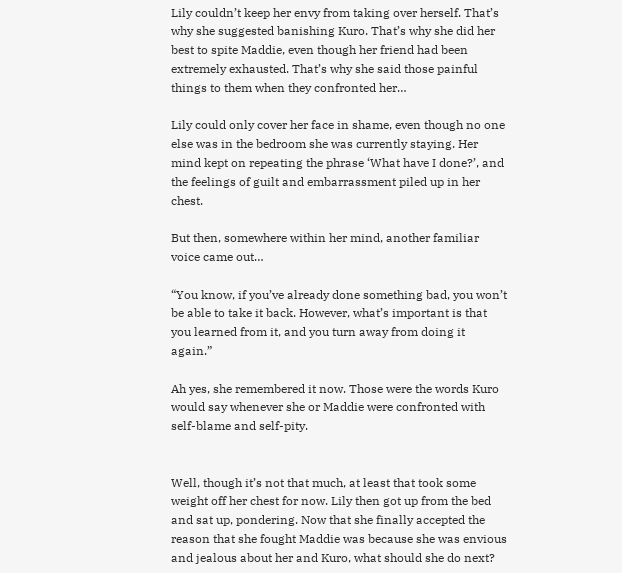Lily couldn’t keep her envy from taking over herself. That’s why she suggested banishing Kuro. That’s why she did her best to spite Maddie, even though her friend had been extremely exhausted. That’s why she said those painful things to them when they confronted her…

Lily could only cover her face in shame, even though no one else was in the bedroom she was currently staying. Her mind kept on repeating the phrase ‘What have I done?’, and the feelings of guilt and embarrassment piled up in her chest.

But then, somewhere within her mind, another familiar voice came out…

“You know, if you’ve already done something bad, you won’t be able to take it back. However, what’s important is that you learned from it, and you turn away from doing it again.”

Ah yes, she remembered it now. Those were the words Kuro would say whenever she or Maddie were confronted with self-blame and self-pity.


Well, though it’s not that much, at least that took some weight off her chest for now. Lily then got up from the bed and sat up, pondering. Now that she finally accepted the reason that she fought Maddie was because she was envious and jealous about her and Kuro, what should she do next?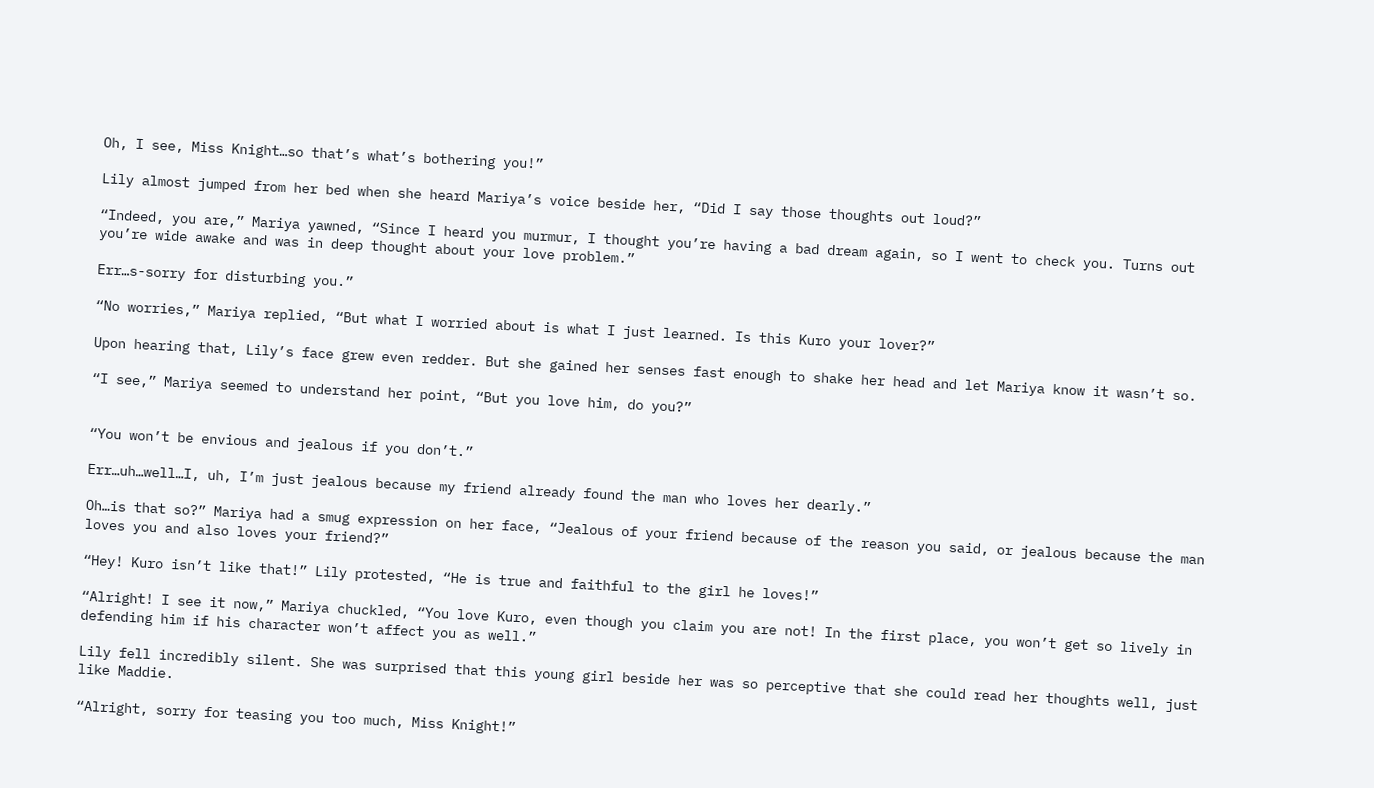Oh, I see, Miss Knight…so that’s what’s bothering you!”

Lily almost jumped from her bed when she heard Mariya’s voice beside her, “Did I say those thoughts out loud?”

“Indeed, you are,” Mariya yawned, “Since I heard you murmur, I thought you’re having a bad dream again, so I went to check you. Turns out you’re wide awake and was in deep thought about your love problem.”

Err…s-sorry for disturbing you.”

“No worries,” Mariya replied, “But what I worried about is what I just learned. Is this Kuro your lover?”

Upon hearing that, Lily’s face grew even redder. But she gained her senses fast enough to shake her head and let Mariya know it wasn’t so.

“I see,” Mariya seemed to understand her point, “But you love him, do you?”


“You won’t be envious and jealous if you don’t.”

Err…uh…well…I, uh, I’m just jealous because my friend already found the man who loves her dearly.”

Oh…is that so?” Mariya had a smug expression on her face, “Jealous of your friend because of the reason you said, or jealous because the man loves you and also loves your friend?”

“Hey! Kuro isn’t like that!” Lily protested, “He is true and faithful to the girl he loves!”

“Alright! I see it now,” Mariya chuckled, “You love Kuro, even though you claim you are not! In the first place, you won’t get so lively in defending him if his character won’t affect you as well.”

Lily fell incredibly silent. She was surprised that this young girl beside her was so perceptive that she could read her thoughts well, just like Maddie.

“Alright, sorry for teasing you too much, Miss Knight!”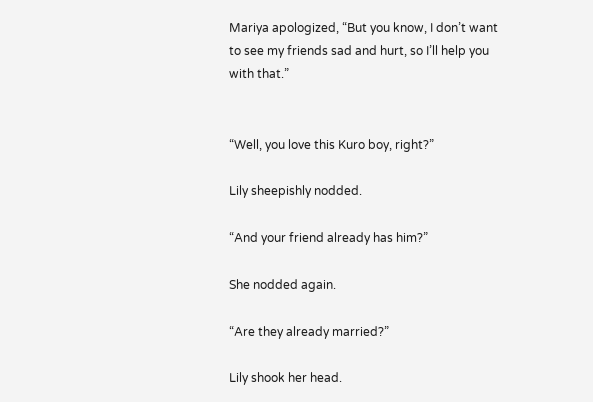Mariya apologized, “But you know, I don’t want to see my friends sad and hurt, so I’ll help you with that.”


“Well, you love this Kuro boy, right?”

Lily sheepishly nodded.

“And your friend already has him?”

She nodded again.

“Are they already married?”

Lily shook her head.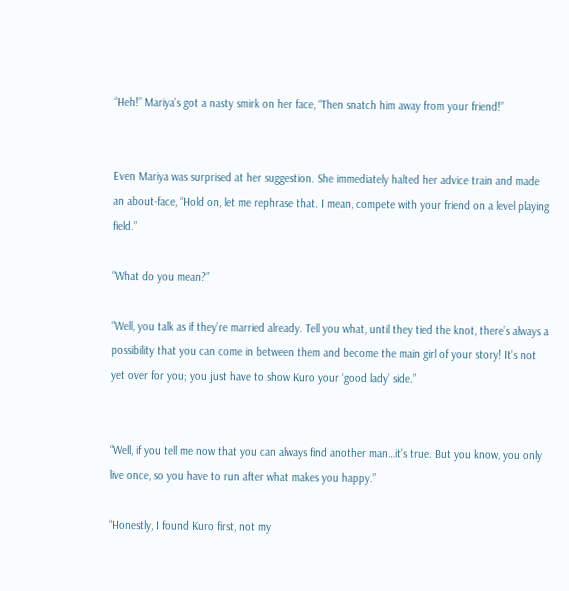“Heh!” Mariya’s got a nasty smirk on her face, “Then snatch him away from your friend!”


Even Mariya was surprised at her suggestion. She immediately halted her advice train and made an about-face, “Hold on, let me rephrase that. I mean, compete with your friend on a level playing field.”

“What do you mean?”

“Well, you talk as if they’re married already. Tell you what, until they tied the knot, there’s always a possibility that you can come in between them and become the main girl of your story! It’s not yet over for you; you just have to show Kuro your ‘good lady’ side.”


“Well, if you tell me now that you can always find another man…it’s true. But you know, you only live once, so you have to run after what makes you happy.”

“Honestly, I found Kuro first, not my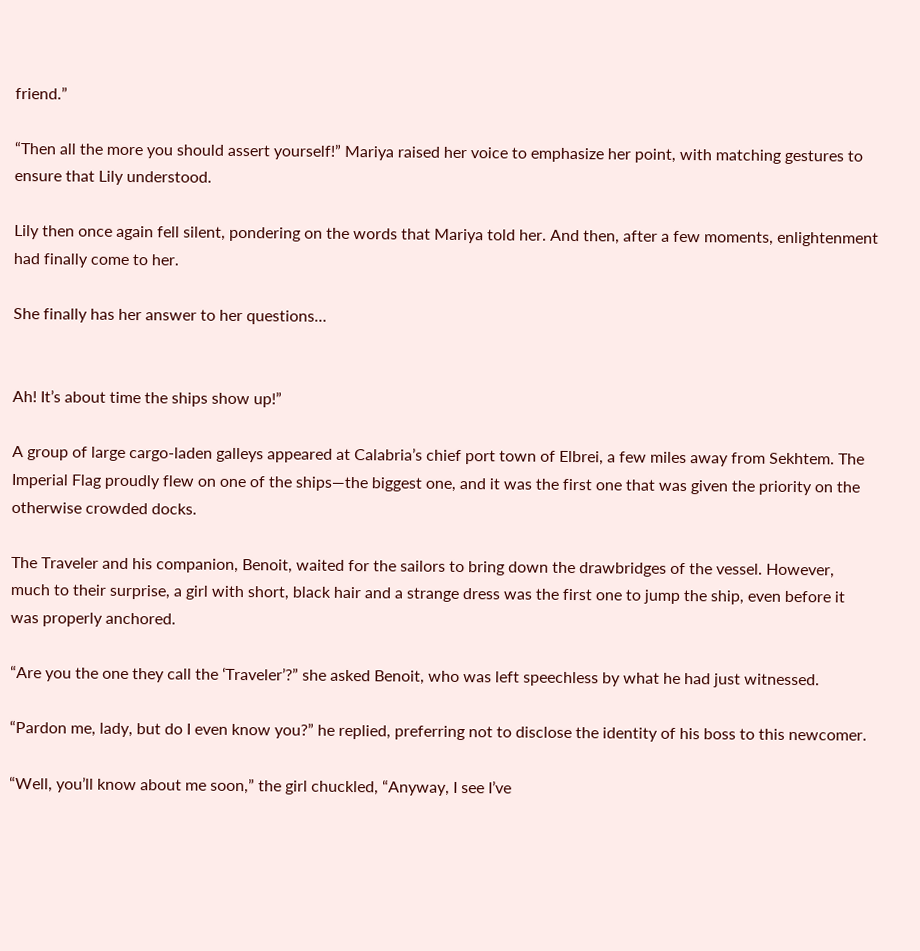friend.”

“Then all the more you should assert yourself!” Mariya raised her voice to emphasize her point, with matching gestures to ensure that Lily understood.

Lily then once again fell silent, pondering on the words that Mariya told her. And then, after a few moments, enlightenment had finally come to her.

She finally has her answer to her questions…


Ah! It’s about time the ships show up!”

A group of large cargo-laden galleys appeared at Calabria’s chief port town of Elbrei, a few miles away from Sekhtem. The Imperial Flag proudly flew on one of the ships—the biggest one, and it was the first one that was given the priority on the otherwise crowded docks.

The Traveler and his companion, Benoit, waited for the sailors to bring down the drawbridges of the vessel. However, much to their surprise, a girl with short, black hair and a strange dress was the first one to jump the ship, even before it was properly anchored.

“Are you the one they call the ‘Traveler’?” she asked Benoit, who was left speechless by what he had just witnessed.

“Pardon me, lady, but do I even know you?” he replied, preferring not to disclose the identity of his boss to this newcomer.

“Well, you’ll know about me soon,” the girl chuckled, “Anyway, I see I’ve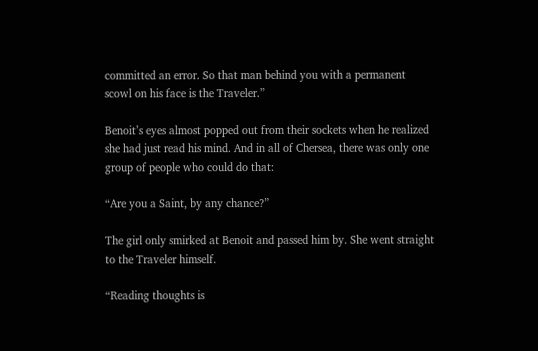committed an error. So that man behind you with a permanent scowl on his face is the Traveler.”

Benoit’s eyes almost popped out from their sockets when he realized she had just read his mind. And in all of Chersea, there was only one group of people who could do that:

“Are you a Saint, by any chance?”

The girl only smirked at Benoit and passed him by. She went straight to the Traveler himself.

“Reading thoughts is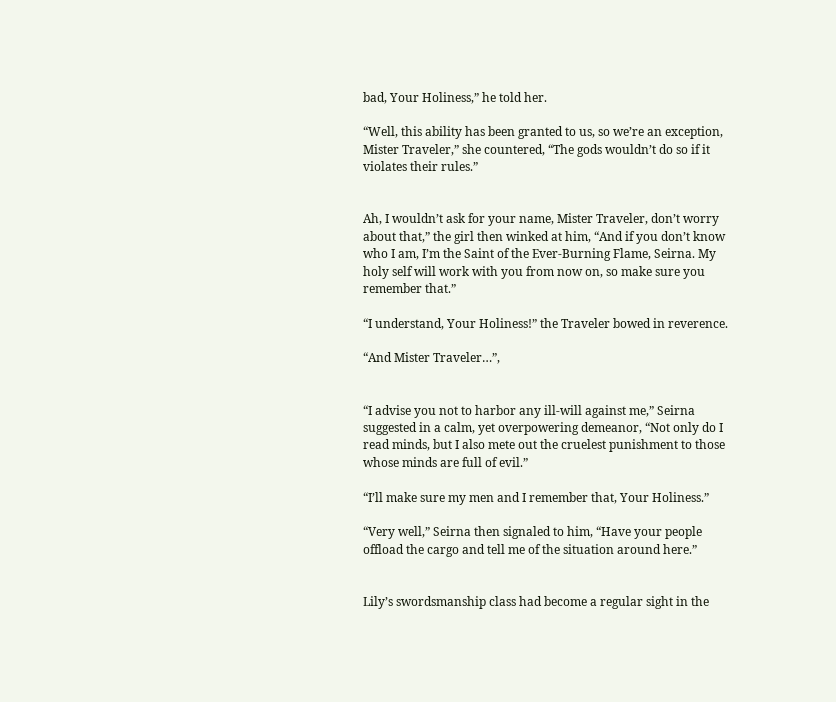bad, Your Holiness,” he told her.

“Well, this ability has been granted to us, so we’re an exception, Mister Traveler,” she countered, “The gods wouldn’t do so if it violates their rules.”


Ah, I wouldn’t ask for your name, Mister Traveler, don’t worry about that,” the girl then winked at him, “And if you don’t know who I am, I’m the Saint of the Ever-Burning Flame, Seirna. My holy self will work with you from now on, so make sure you remember that.”

“I understand, Your Holiness!” the Traveler bowed in reverence.

“And Mister Traveler…”,


“I advise you not to harbor any ill-will against me,” Seirna suggested in a calm, yet overpowering demeanor, “Not only do I read minds, but I also mete out the cruelest punishment to those whose minds are full of evil.”

“I’ll make sure my men and I remember that, Your Holiness.”

“Very well,” Seirna then signaled to him, “Have your people offload the cargo and tell me of the situation around here.”


Lily’s swordsmanship class had become a regular sight in the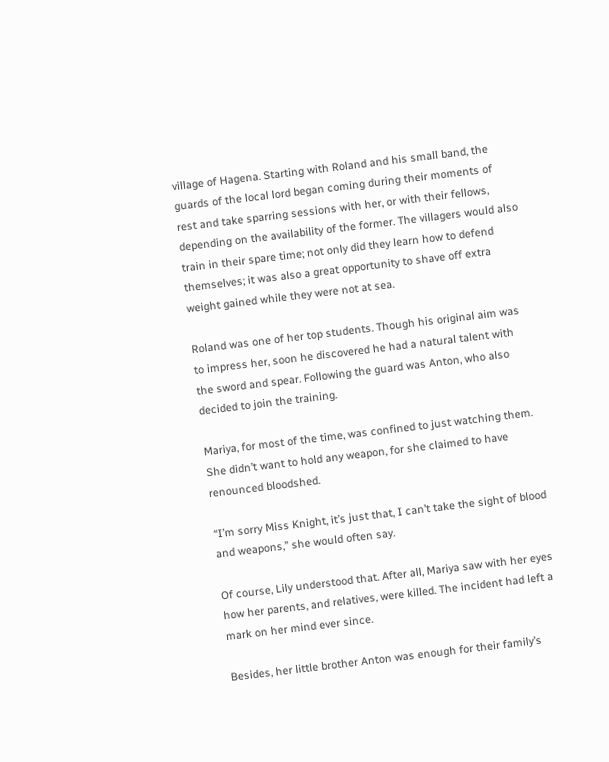village of Hagena. Starting with Roland and his small band, the guards of the local lord began coming during their moments of rest and take sparring sessions with her, or with their fellows, depending on the availability of the former. The villagers would also train in their spare time; not only did they learn how to defend themselves; it was also a great opportunity to shave off extra weight gained while they were not at sea.

Roland was one of her top students. Though his original aim was to impress her, soon he discovered he had a natural talent with the sword and spear. Following the guard was Anton, who also decided to join the training.

Mariya, for most of the time, was confined to just watching them. She didn’t want to hold any weapon, for she claimed to have renounced bloodshed.

“I’m sorry Miss Knight, it’s just that, I can’t take the sight of blood and weapons,” she would often say.

Of course, Lily understood that. After all, Mariya saw with her eyes how her parents, and relatives, were killed. The incident had left a mark on her mind ever since.

Besides, her little brother Anton was enough for their family’s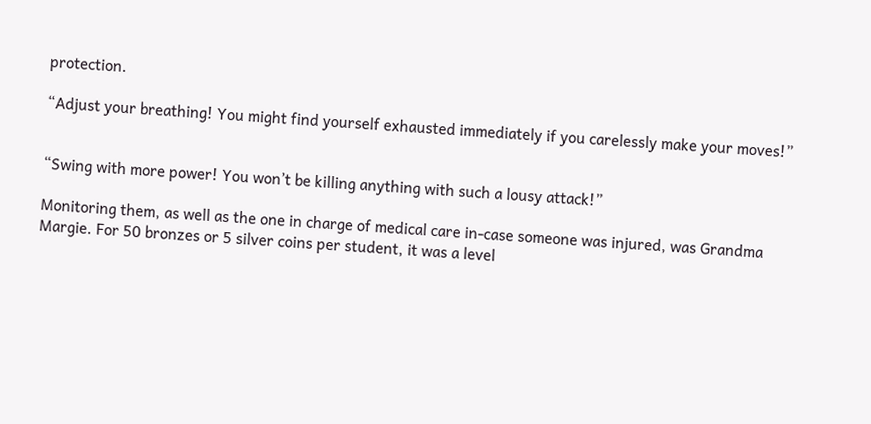protection.

“Adjust your breathing! You might find yourself exhausted immediately if you carelessly make your moves!”


“Swing with more power! You won’t be killing anything with such a lousy attack!”

Monitoring them, as well as the one in charge of medical care in-case someone was injured, was Grandma Margie. For 50 bronzes or 5 silver coins per student, it was a level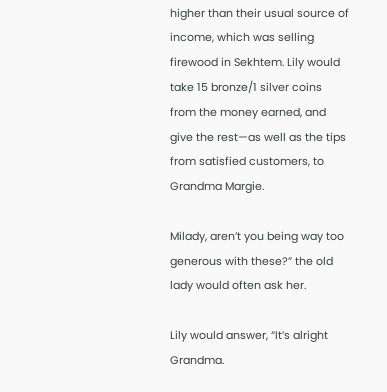higher than their usual source of income, which was selling firewood in Sekhtem. Lily would take 15 bronze/1 silver coins from the money earned, and give the rest—as well as the tips from satisfied customers, to Grandma Margie.

Milady, aren’t you being way too generous with these?” the old lady would often ask her.

Lily would answer, “It’s alright Grandma.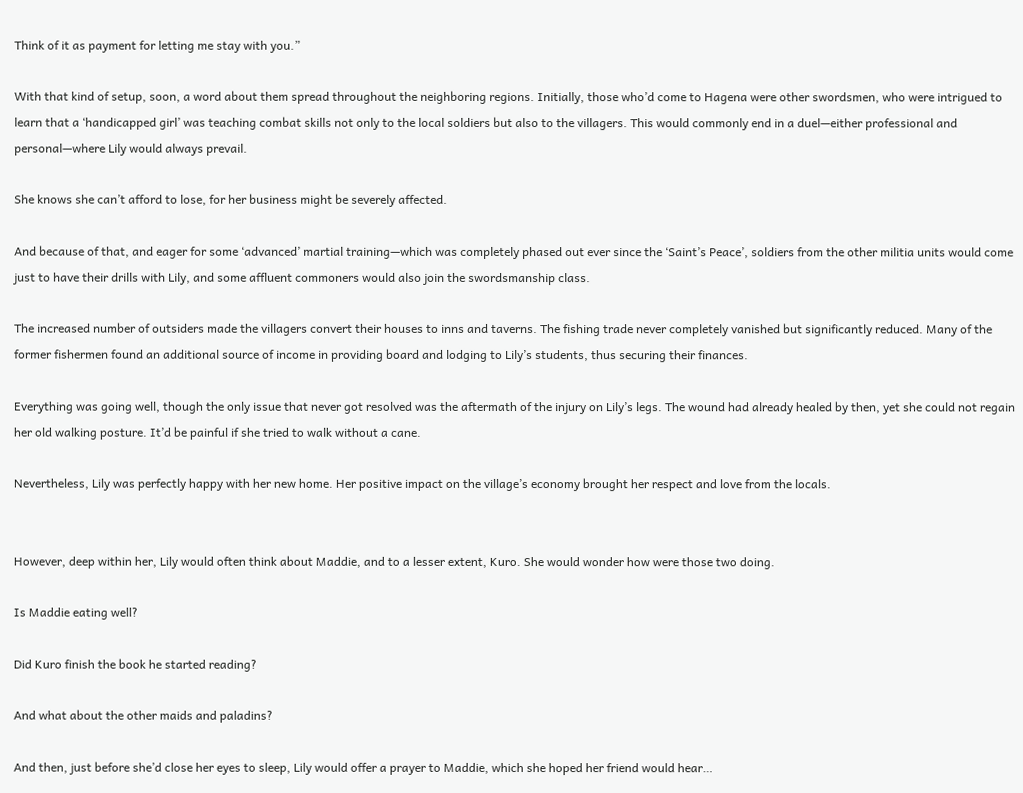Think of it as payment for letting me stay with you.”

With that kind of setup, soon, a word about them spread throughout the neighboring regions. Initially, those who’d come to Hagena were other swordsmen, who were intrigued to learn that a ‘handicapped girl’ was teaching combat skills not only to the local soldiers but also to the villagers. This would commonly end in a duel—either professional and personal—where Lily would always prevail.

She knows she can’t afford to lose, for her business might be severely affected.

And because of that, and eager for some ‘advanced’ martial training—which was completely phased out ever since the ‘Saint’s Peace’, soldiers from the other militia units would come just to have their drills with Lily, and some affluent commoners would also join the swordsmanship class.

The increased number of outsiders made the villagers convert their houses to inns and taverns. The fishing trade never completely vanished but significantly reduced. Many of the former fishermen found an additional source of income in providing board and lodging to Lily’s students, thus securing their finances.

Everything was going well, though the only issue that never got resolved was the aftermath of the injury on Lily’s legs. The wound had already healed by then, yet she could not regain her old walking posture. It’d be painful if she tried to walk without a cane.

Nevertheless, Lily was perfectly happy with her new home. Her positive impact on the village’s economy brought her respect and love from the locals.


However, deep within her, Lily would often think about Maddie, and to a lesser extent, Kuro. She would wonder how were those two doing.

Is Maddie eating well?

Did Kuro finish the book he started reading?

And what about the other maids and paladins?

And then, just before she’d close her eyes to sleep, Lily would offer a prayer to Maddie, which she hoped her friend would hear…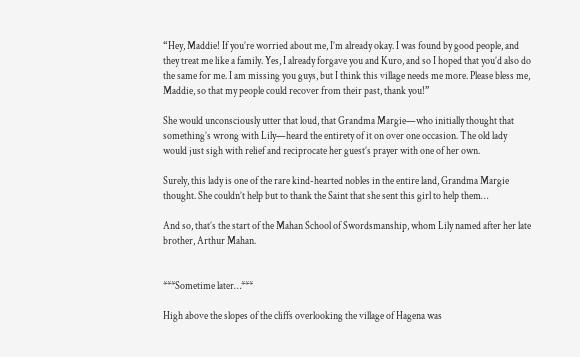“Hey, Maddie! If you’re worried about me, I’m already okay. I was found by good people, and they treat me like a family. Yes, I already forgave you and Kuro, and so I hoped that you’d also do the same for me. I am missing you guys, but I think this village needs me more. Please bless me, Maddie, so that my people could recover from their past, thank you!”

She would unconsciously utter that loud, that Grandma Margie—who initially thought that something’s wrong with Lily—heard the entirety of it on over one occasion. The old lady would just sigh with relief and reciprocate her guest’s prayer with one of her own.

Surely, this lady is one of the rare kind-hearted nobles in the entire land, Grandma Margie thought. She couldn’t help but to thank the Saint that she sent this girl to help them…

And so, that’s the start of the Mahan School of Swordsmanship, whom Lily named after her late brother, Arthur Mahan.


***Sometime later…***

High above the slopes of the cliffs overlooking the village of Hagena was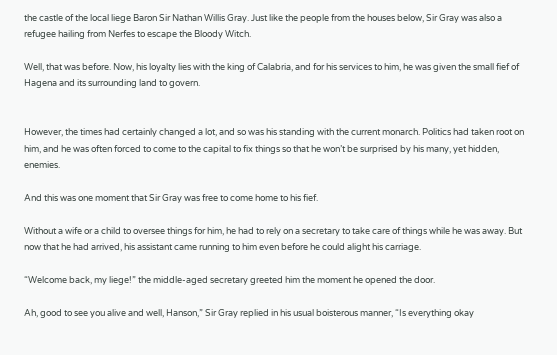the castle of the local liege Baron Sir Nathan Willis Gray. Just like the people from the houses below, Sir Gray was also a refugee hailing from Nerfes to escape the Bloody Witch.

Well, that was before. Now, his loyalty lies with the king of Calabria, and for his services to him, he was given the small fief of Hagena and its surrounding land to govern.


However, the times had certainly changed a lot, and so was his standing with the current monarch. Politics had taken root on him, and he was often forced to come to the capital to fix things so that he won’t be surprised by his many, yet hidden, enemies.

And this was one moment that Sir Gray was free to come home to his fief.

Without a wife or a child to oversee things for him, he had to rely on a secretary to take care of things while he was away. But now that he had arrived, his assistant came running to him even before he could alight his carriage.

“Welcome back, my liege!” the middle-aged secretary greeted him the moment he opened the door.

Ah, good to see you alive and well, Hanson,” Sir Gray replied in his usual boisterous manner, “Is everything okay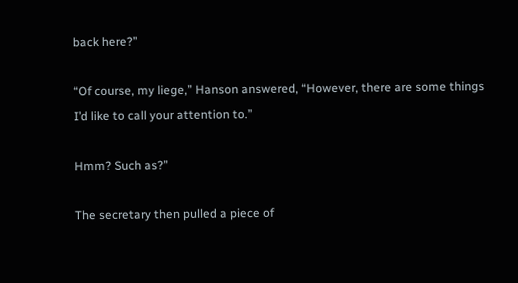back here?”

“Of course, my liege,” Hanson answered, “However, there are some things I’d like to call your attention to.”

Hmm? Such as?”

The secretary then pulled a piece of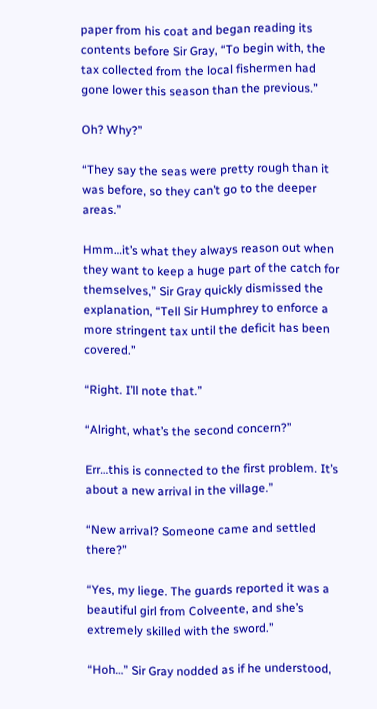paper from his coat and began reading its contents before Sir Gray, “To begin with, the tax collected from the local fishermen had gone lower this season than the previous.”

Oh? Why?”

“They say the seas were pretty rough than it was before, so they can’t go to the deeper areas.”

Hmm…it’s what they always reason out when they want to keep a huge part of the catch for themselves,” Sir Gray quickly dismissed the explanation, “Tell Sir Humphrey to enforce a more stringent tax until the deficit has been covered.”

“Right. I’ll note that.”

“Alright, what’s the second concern?”

Err…this is connected to the first problem. It’s about a new arrival in the village.”

“New arrival? Someone came and settled there?”

“Yes, my liege. The guards reported it was a beautiful girl from Colveente, and she’s extremely skilled with the sword.”

“Hoh…” Sir Gray nodded as if he understood,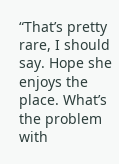“That’s pretty rare, I should say. Hope she enjoys the place. What’s the problem with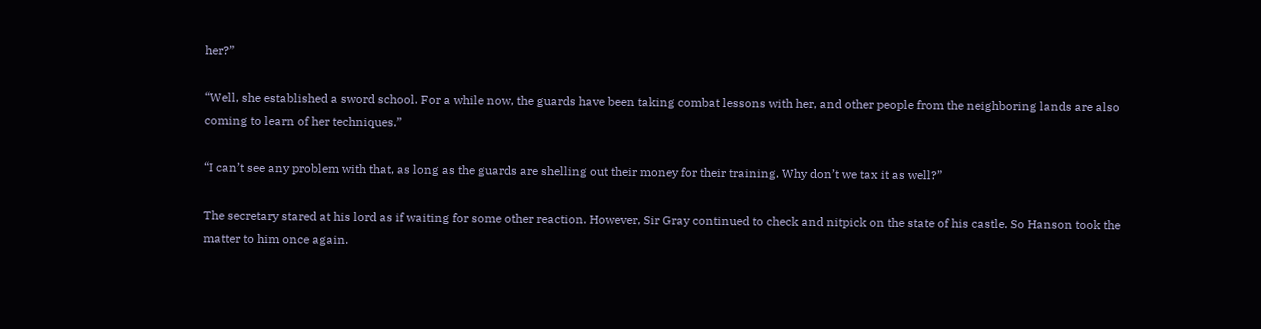her?”

“Well, she established a sword school. For a while now, the guards have been taking combat lessons with her, and other people from the neighboring lands are also coming to learn of her techniques.”

“I can’t see any problem with that, as long as the guards are shelling out their money for their training. Why don’t we tax it as well?”

The secretary stared at his lord as if waiting for some other reaction. However, Sir Gray continued to check and nitpick on the state of his castle. So Hanson took the matter to him once again.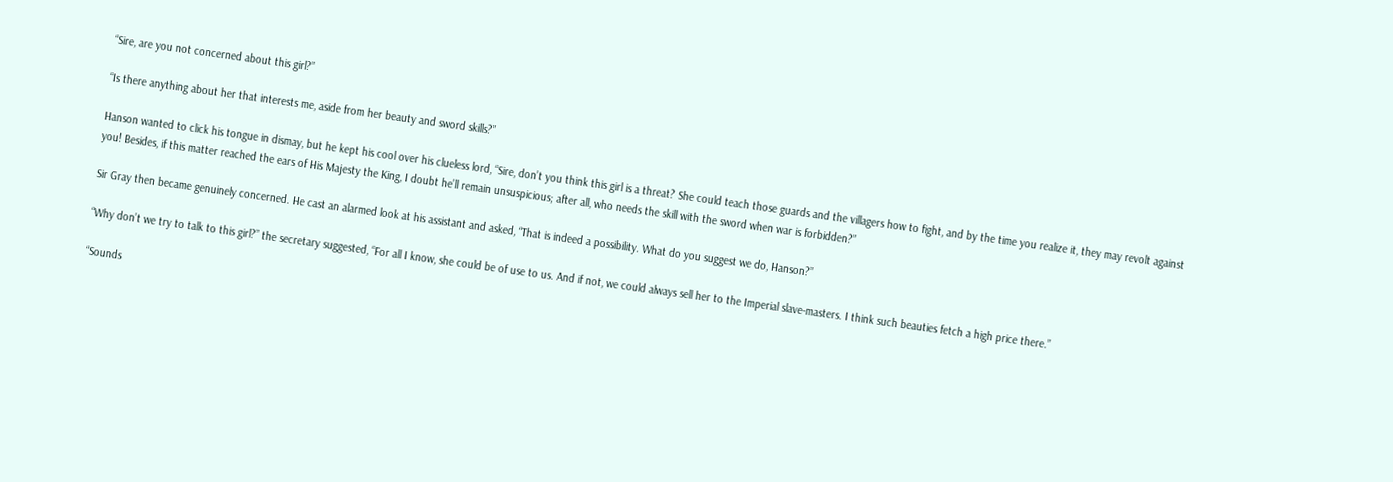“Sire, are you not concerned about this girl?”

“Is there anything about her that interests me, aside from her beauty and sword skills?”

Hanson wanted to click his tongue in dismay, but he kept his cool over his clueless lord, “Sire, don’t you think this girl is a threat? She could teach those guards and the villagers how to fight, and by the time you realize it, they may revolt against you! Besides, if this matter reached the ears of His Majesty the King, I doubt he’ll remain unsuspicious; after all, who needs the skill with the sword when war is forbidden?”

Sir Gray then became genuinely concerned. He cast an alarmed look at his assistant and asked, “That is indeed a possibility. What do you suggest we do, Hanson?”

“Why don’t we try to talk to this girl?” the secretary suggested, “For all I know, she could be of use to us. And if not, we could always sell her to the Imperial slave-masters. I think such beauties fetch a high price there.”

“Sounds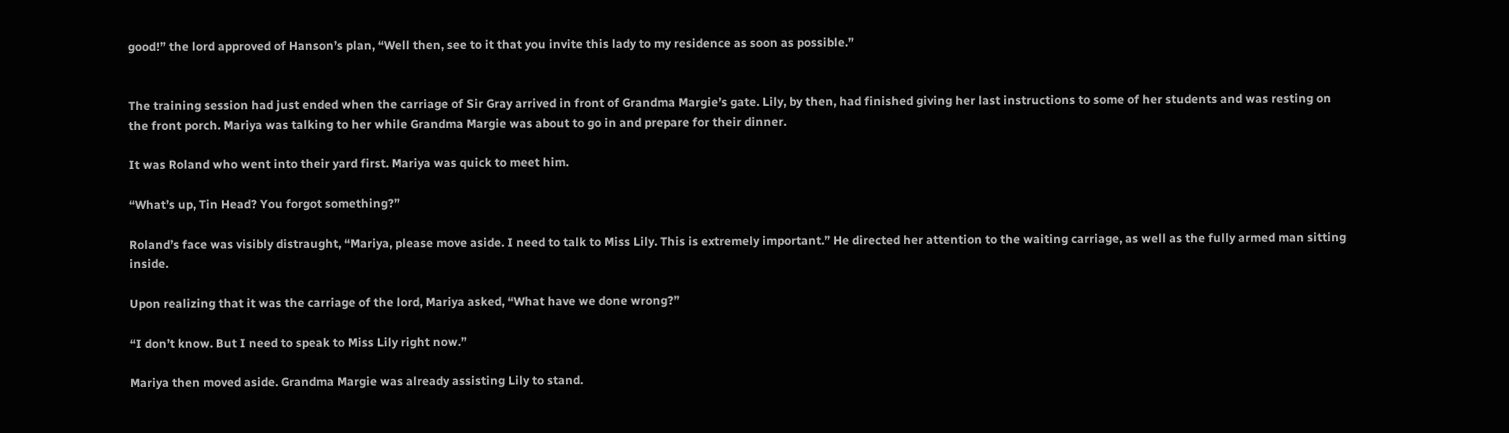good!” the lord approved of Hanson’s plan, “Well then, see to it that you invite this lady to my residence as soon as possible.”


The training session had just ended when the carriage of Sir Gray arrived in front of Grandma Margie’s gate. Lily, by then, had finished giving her last instructions to some of her students and was resting on the front porch. Mariya was talking to her while Grandma Margie was about to go in and prepare for their dinner.

It was Roland who went into their yard first. Mariya was quick to meet him.

“What’s up, Tin Head? You forgot something?”

Roland’s face was visibly distraught, “Mariya, please move aside. I need to talk to Miss Lily. This is extremely important.” He directed her attention to the waiting carriage, as well as the fully armed man sitting inside.

Upon realizing that it was the carriage of the lord, Mariya asked, “What have we done wrong?”

“I don’t know. But I need to speak to Miss Lily right now.”

Mariya then moved aside. Grandma Margie was already assisting Lily to stand.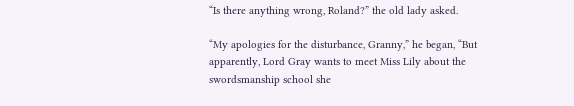“Is there anything wrong, Roland?” the old lady asked.

“My apologies for the disturbance, Granny,” he began, “But apparently, Lord Gray wants to meet Miss Lily about the swordsmanship school she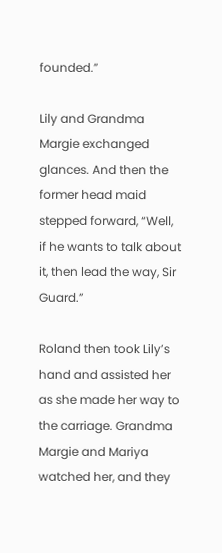founded.”

Lily and Grandma Margie exchanged glances. And then the former head maid stepped forward, “Well, if he wants to talk about it, then lead the way, Sir Guard.”

Roland then took Lily’s hand and assisted her as she made her way to the carriage. Grandma Margie and Mariya watched her, and they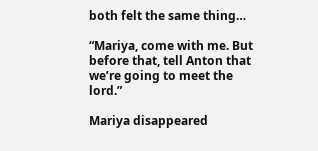both felt the same thing…

“Mariya, come with me. But before that, tell Anton that we’re going to meet the lord.”

Mariya disappeared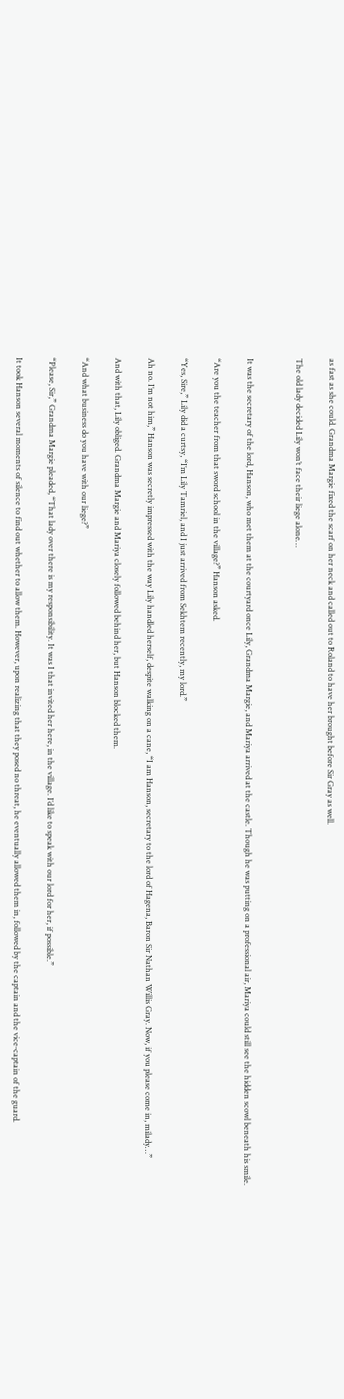as fast as she could. Grandma Margie fixed the scarf on her neck and called out to Roland to have her brought before Sir Gray as well.

The old lady decided Lily won’t face their liege alone…


It was the secretary of the lord, Hanson, who met them at the courtyard once Lily, Grandma Margie, and Mariya arrived at the castle. Though he was putting on a professional air, Mariya could still see the hidden scowl beneath his smile.

“Are you the teacher from that sword school in the village?” Hanson asked.

“Yes, Sire,” Lily did a curtsy, “I’m Lily Tamriel, and I just arrived from Sekhtem recently, my lord.”

Ah no. I’m not him,” Hanson was secretly impressed with the way Lily handled herself, despite walking on a cane, “I am Hanson, secretary to the lord of Hagena, Baron Sir Nathan Willis Gray. Now, if you please come in, milady…”

And with that, Lily obliged. Grandma Margie and Mariya closely followed behind her, but Hanson blocked them.

“And what business do you have with our liege?”

“Please, Sir,” Grandma Margie pleaded, “That lady over there is my responsibility. It was I that invited her here, in the village. I’d like to speak with our lord for her, if possible.”

It took Hanson several moments of silence to find out whether to allow them. However, upon realizing that they posed no threat, he eventually allowed them in, followed by the captain and the vice-captain of the guard.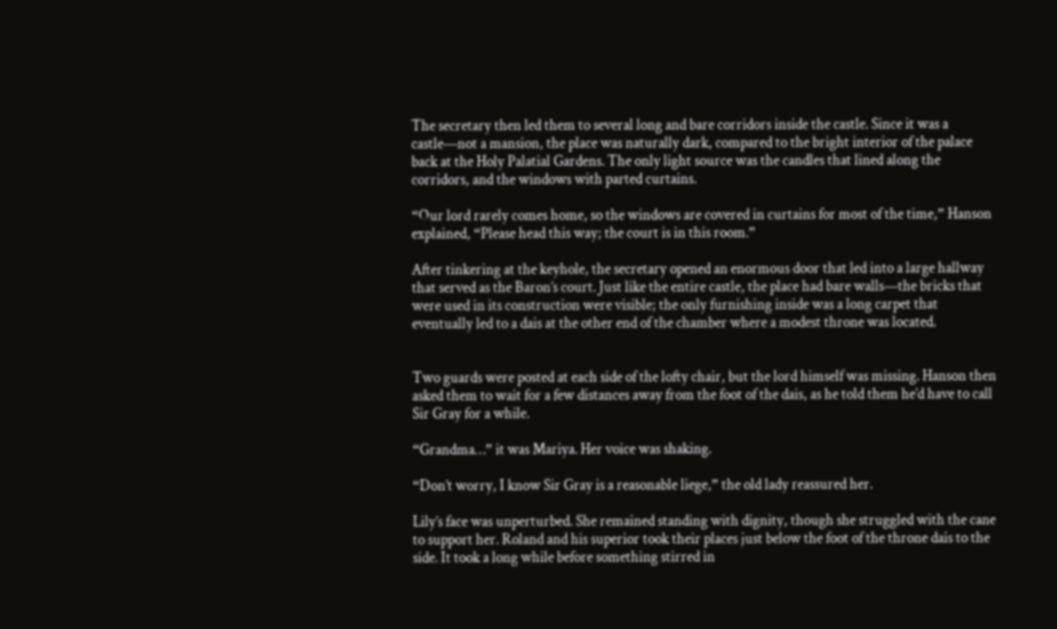The secretary then led them to several long and bare corridors inside the castle. Since it was a castle—not a mansion, the place was naturally dark, compared to the bright interior of the palace back at the Holy Palatial Gardens. The only light source was the candles that lined along the corridors, and the windows with parted curtains.

“Our lord rarely comes home, so the windows are covered in curtains for most of the time,” Hanson explained, “Please head this way; the court is in this room.”

After tinkering at the keyhole, the secretary opened an enormous door that led into a large hallway that served as the Baron’s court. Just like the entire castle, the place had bare walls—the bricks that were used in its construction were visible; the only furnishing inside was a long carpet that eventually led to a dais at the other end of the chamber where a modest throne was located.


Two guards were posted at each side of the lofty chair, but the lord himself was missing. Hanson then asked them to wait for a few distances away from the foot of the dais, as he told them he’d have to call Sir Gray for a while.

“Grandma…” it was Mariya. Her voice was shaking.

“Don’t worry, I know Sir Gray is a reasonable liege,” the old lady reassured her.

Lily’s face was unperturbed. She remained standing with dignity, though she struggled with the cane to support her. Roland and his superior took their places just below the foot of the throne dais to the side. It took a long while before something stirred in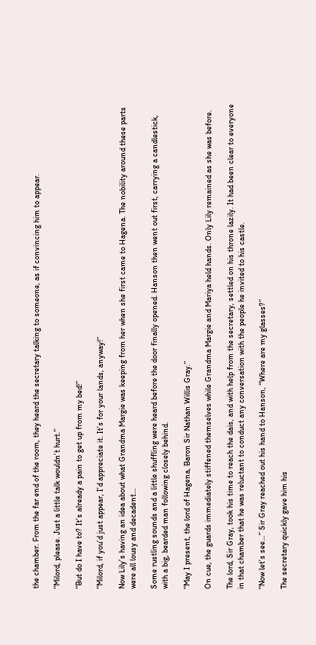the chamber. From the far end of the room, they heard the secretary talking to someone, as if convincing him to appear.

“Milord, please. Just a little talk wouldn’t hurt.”

“But do I have to? It’s already a pain to get up from my bed!”

“Milord, if you’d just appear, I’d appreciate it. It’s for your lands, anyway!”

Now Lily’s having an idea about what Grandma Margie was keeping from her when she first came to Hagena. The nobility around these parts were all lousy and decadent…

Some rustling sounds and a little shuffling were heard before the door finally opened. Hanson then went out first, carrying a candlestick, with a big, bearded man following closely behind.

“May I present, the lord of Hagena, Baron Sir Nathan Willis Gray.”

On cue, the guards immediately stiffened themselves while Grandma Margie and Mariya held hands. Only Lily remained as she was before.

The lord, Sir Gray, took his time to reach the dais, and with help from the secretary, settled on his throne lazily. It had been clear to everyone in that chamber that he was reluctant to conduct any conversation with the people he invited to his castle.

“Now let’s see…” Sir Gray reached out his hand to Hanson, “Where are my glasses?”

The secretary quickly gave him his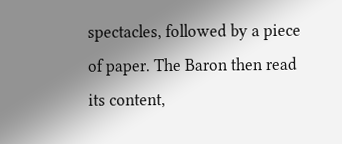spectacles, followed by a piece of paper. The Baron then read its content,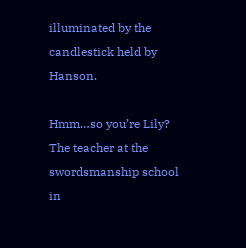illuminated by the candlestick held by Hanson.

Hmm…so you’re Lily? The teacher at the swordsmanship school in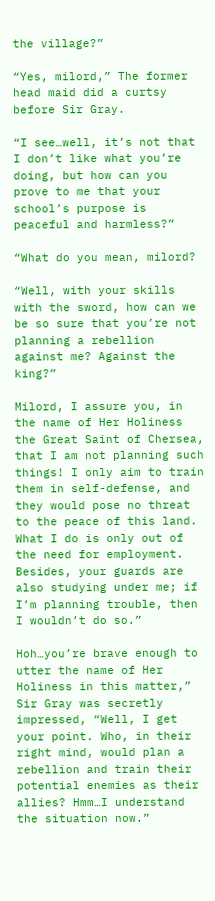the village?”

“Yes, milord,” The former head maid did a curtsy before Sir Gray.

“I see…well, it’s not that I don’t like what you’re doing, but how can you prove to me that your school’s purpose is peaceful and harmless?”

“What do you mean, milord?

“Well, with your skills with the sword, how can we be so sure that you’re not planning a rebellion against me? Against the king?”

Milord, I assure you, in the name of Her Holiness the Great Saint of Chersea, that I am not planning such things! I only aim to train them in self-defense, and they would pose no threat to the peace of this land. What I do is only out of the need for employment. Besides, your guards are also studying under me; if I’m planning trouble, then I wouldn’t do so.”

Hoh…you’re brave enough to utter the name of Her Holiness in this matter,” Sir Gray was secretly impressed, “Well, I get your point. Who, in their right mind, would plan a rebellion and train their potential enemies as their allies? Hmm…I understand the situation now.”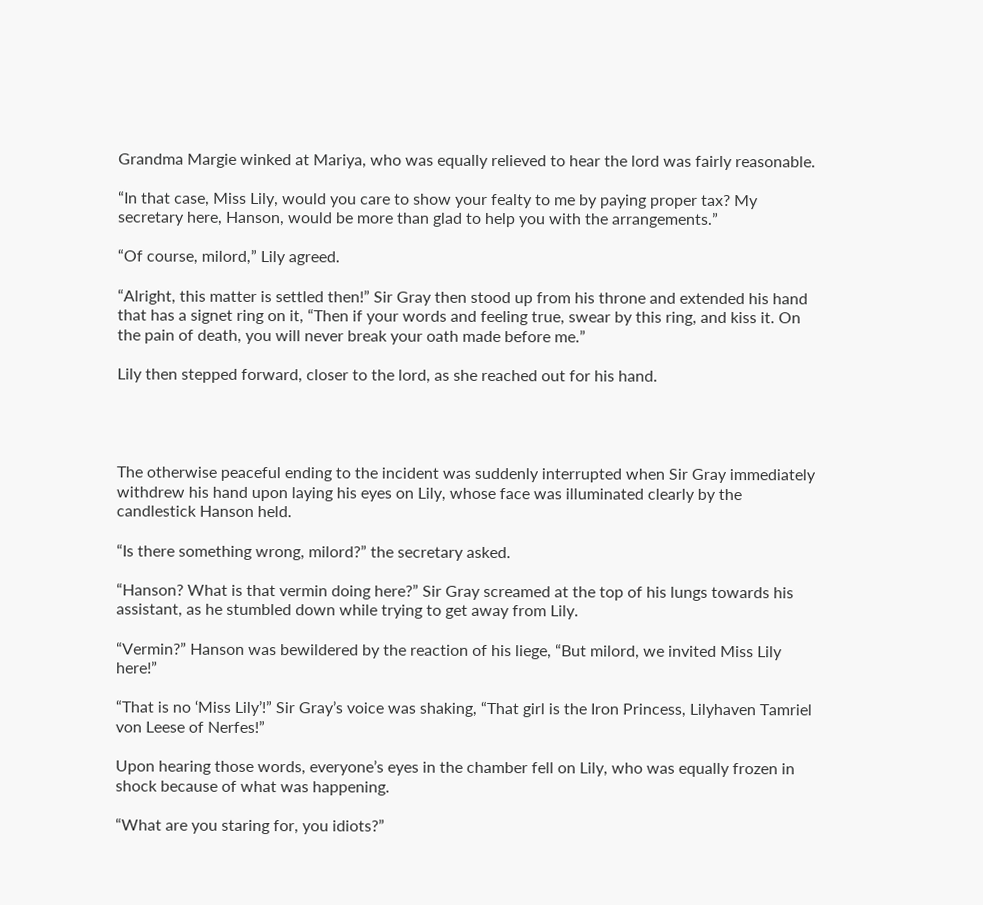Grandma Margie winked at Mariya, who was equally relieved to hear the lord was fairly reasonable.

“In that case, Miss Lily, would you care to show your fealty to me by paying proper tax? My secretary here, Hanson, would be more than glad to help you with the arrangements.”

“Of course, milord,” Lily agreed.

“Alright, this matter is settled then!” Sir Gray then stood up from his throne and extended his hand that has a signet ring on it, “Then if your words and feeling true, swear by this ring, and kiss it. On the pain of death, you will never break your oath made before me.”

Lily then stepped forward, closer to the lord, as she reached out for his hand.




The otherwise peaceful ending to the incident was suddenly interrupted when Sir Gray immediately withdrew his hand upon laying his eyes on Lily, whose face was illuminated clearly by the candlestick Hanson held.

“Is there something wrong, milord?” the secretary asked.

“Hanson? What is that vermin doing here?” Sir Gray screamed at the top of his lungs towards his assistant, as he stumbled down while trying to get away from Lily.

“Vermin?” Hanson was bewildered by the reaction of his liege, “But milord, we invited Miss Lily here!”

“That is no ‘Miss Lily’!” Sir Gray’s voice was shaking, “That girl is the Iron Princess, Lilyhaven Tamriel von Leese of Nerfes!”

Upon hearing those words, everyone’s eyes in the chamber fell on Lily, who was equally frozen in shock because of what was happening.

“What are you staring for, you idiots?”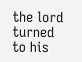the lord turned to his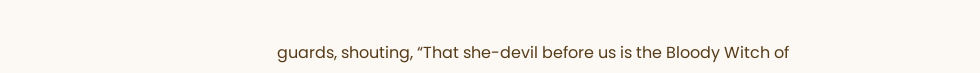guards, shouting, “That she-devil before us is the Bloody Witch of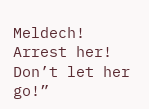Meldech! Arrest her! Don’t let her go!”